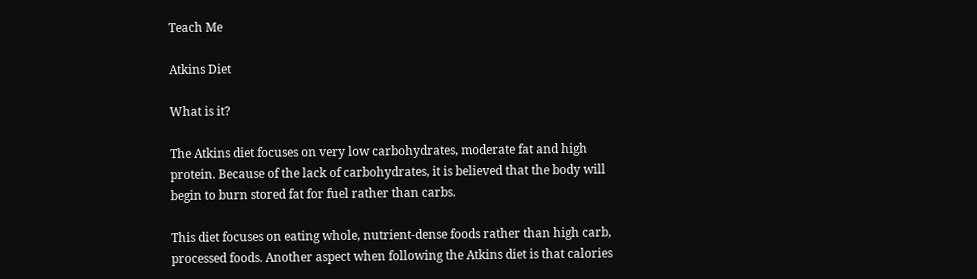Teach Me

Atkins Diet

What is it?

The Atkins diet focuses on very low carbohydrates, moderate fat and high protein. Because of the lack of carbohydrates, it is believed that the body will begin to burn stored fat for fuel rather than carbs.

This diet focuses on eating whole, nutrient-dense foods rather than high carb, processed foods. Another aspect when following the Atkins diet is that calories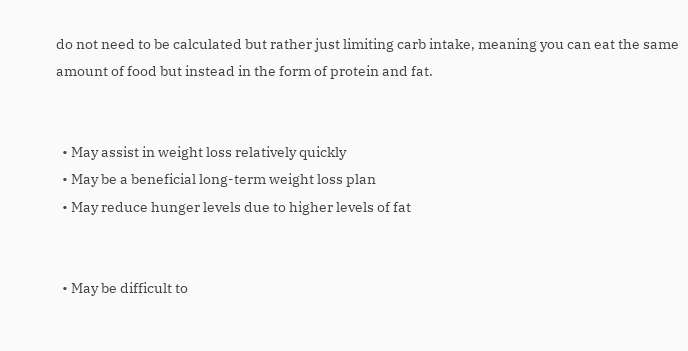do not need to be calculated but rather just limiting carb intake, meaning you can eat the same amount of food but instead in the form of protein and fat.


  • May assist in weight loss relatively quickly
  • May be a beneficial long-term weight loss plan
  • May reduce hunger levels due to higher levels of fat


  • May be difficult to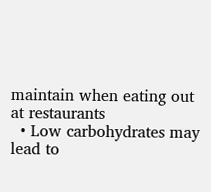maintain when eating out at restaurants
  • Low carbohydrates may lead to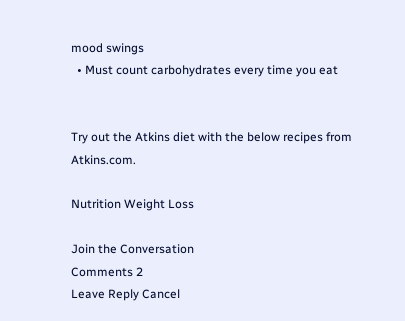mood swings
  • Must count carbohydrates every time you eat


Try out the Atkins diet with the below recipes from Atkins.com.

Nutrition Weight Loss

Join the Conversation
Comments 2
Leave Reply Cancel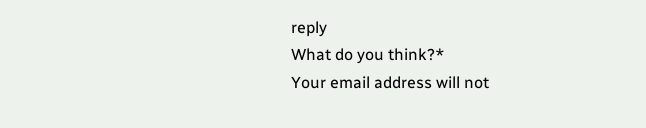reply
What do you think?*
Your email address will not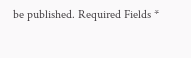be published. Required Fields *